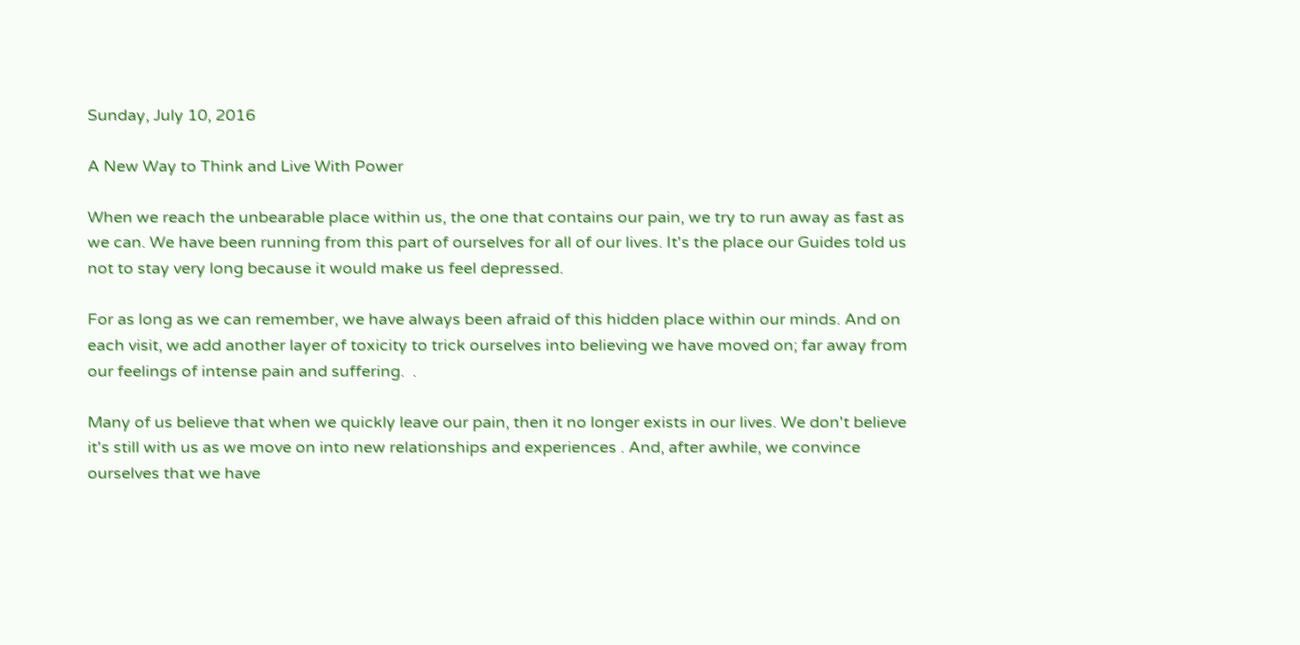Sunday, July 10, 2016

A New Way to Think and Live With Power

When we reach the unbearable place within us, the one that contains our pain, we try to run away as fast as we can. We have been running from this part of ourselves for all of our lives. It's the place our Guides told us not to stay very long because it would make us feel depressed.

For as long as we can remember, we have always been afraid of this hidden place within our minds. And on each visit, we add another layer of toxicity to trick ourselves into believing we have moved on; far away from our feelings of intense pain and suffering.  .

Many of us believe that when we quickly leave our pain, then it no longer exists in our lives. We don't believe it's still with us as we move on into new relationships and experiences . And, after awhile, we convince ourselves that we have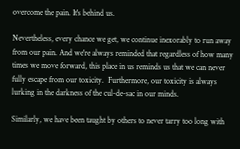overcome the pain. It's behind us.

Nevertheless, every chance we get, we continue inexorably to run away from our pain. And we're always reminded that regardless of how many times we move forward, this place in us reminds us that we can never fully escape from our toxicity.  Furthermore, our toxicity is always lurking in the darkness of the cul-de-sac in our minds.

Similarly, we have been taught by others to never tarry too long with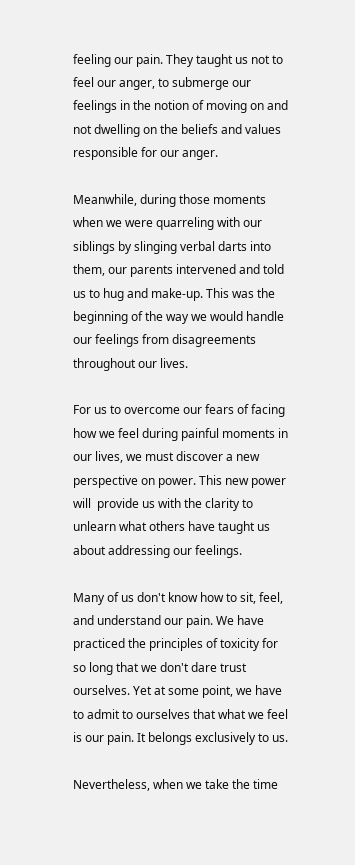feeling our pain. They taught us not to feel our anger, to submerge our feelings in the notion of moving on and not dwelling on the beliefs and values responsible for our anger.

Meanwhile, during those moments when we were quarreling with our siblings by slinging verbal darts into them, our parents intervened and told us to hug and make-up. This was the beginning of the way we would handle our feelings from disagreements throughout our lives.

For us to overcome our fears of facing how we feel during painful moments in our lives, we must discover a new perspective on power. This new power will  provide us with the clarity to unlearn what others have taught us about addressing our feelings.

Many of us don't know how to sit, feel, and understand our pain. We have practiced the principles of toxicity for so long that we don't dare trust ourselves. Yet at some point, we have to admit to ourselves that what we feel is our pain. It belongs exclusively to us.

Nevertheless, when we take the time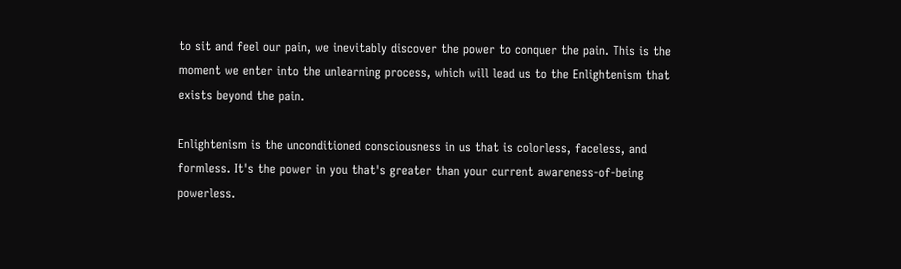to sit and feel our pain, we inevitably discover the power to conquer the pain. This is the moment we enter into the unlearning process, which will lead us to the Enlightenism that exists beyond the pain.

Enlightenism is the unconditioned consciousness in us that is colorless, faceless, and formless. It's the power in you that's greater than your current awareness-of-being powerless.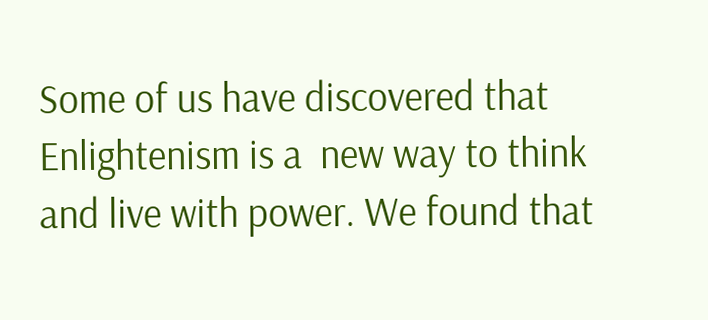Some of us have discovered that Enlightenism is a  new way to think and live with power. We found that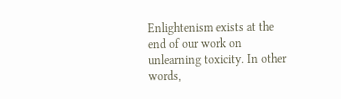Enlightenism exists at the end of our work on unlearning toxicity. In other words,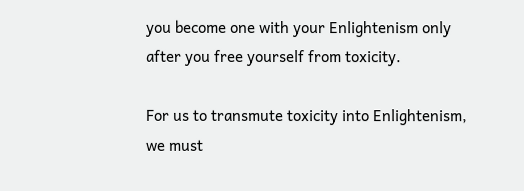you become one with your Enlightenism only after you free yourself from toxicity.

For us to transmute toxicity into Enlightenism, we must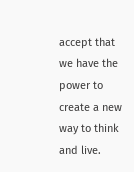accept that we have the power to create a new way to think and live.